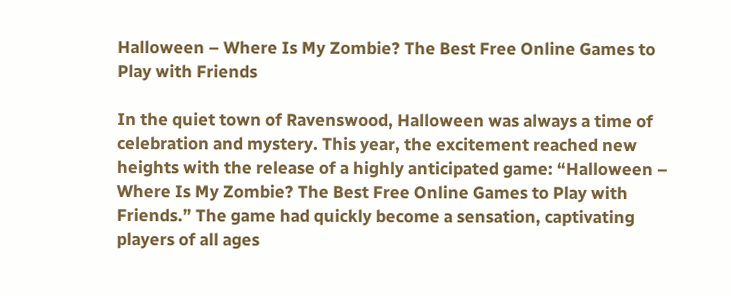Halloween – Where Is My Zombie? The Best Free Online Games to Play with Friends

In the quiet town of Ravenswood, Halloween was always a time of celebration and mystery. This year, the excitement reached new heights with the release of a highly anticipated game: “Halloween – Where Is My Zombie? The Best Free Online Games to Play with Friends.” The game had quickly become a sensation, captivating players of all ages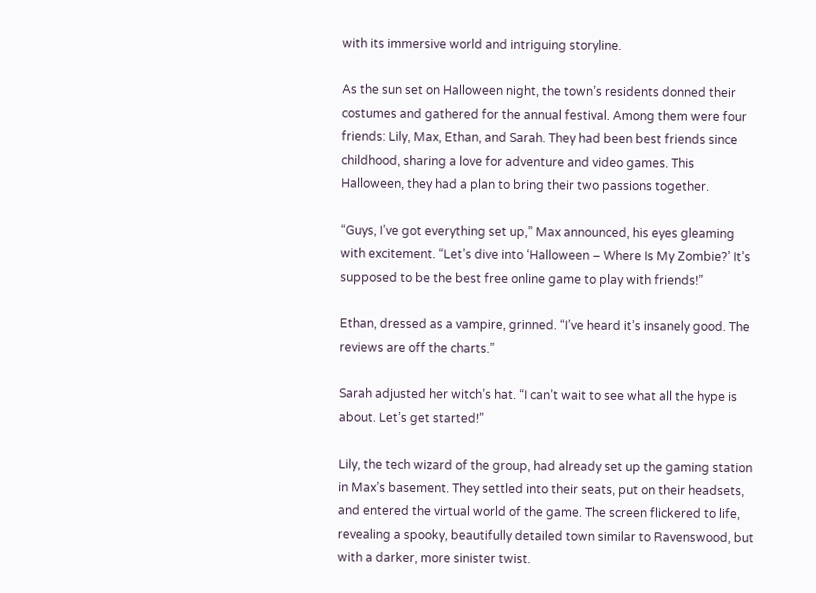with its immersive world and intriguing storyline.

As the sun set on Halloween night, the town’s residents donned their costumes and gathered for the annual festival. Among them were four friends: Lily, Max, Ethan, and Sarah. They had been best friends since childhood, sharing a love for adventure and video games. This Halloween, they had a plan to bring their two passions together.

“Guys, I’ve got everything set up,” Max announced, his eyes gleaming with excitement. “Let’s dive into ‘Halloween – Where Is My Zombie?’ It’s supposed to be the best free online game to play with friends!”

Ethan, dressed as a vampire, grinned. “I’ve heard it’s insanely good. The reviews are off the charts.”

Sarah adjusted her witch’s hat. “I can’t wait to see what all the hype is about. Let’s get started!”

Lily, the tech wizard of the group, had already set up the gaming station in Max’s basement. They settled into their seats, put on their headsets, and entered the virtual world of the game. The screen flickered to life, revealing a spooky, beautifully detailed town similar to Ravenswood, but with a darker, more sinister twist.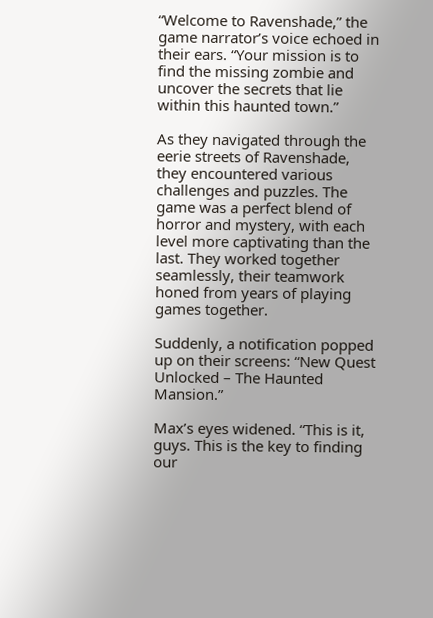“Welcome to Ravenshade,” the game narrator’s voice echoed in their ears. “Your mission is to find the missing zombie and uncover the secrets that lie within this haunted town.”

As they navigated through the eerie streets of Ravenshade, they encountered various challenges and puzzles. The game was a perfect blend of horror and mystery, with each level more captivating than the last. They worked together seamlessly, their teamwork honed from years of playing games together.

Suddenly, a notification popped up on their screens: “New Quest Unlocked – The Haunted Mansion.”

Max’s eyes widened. “This is it, guys. This is the key to finding our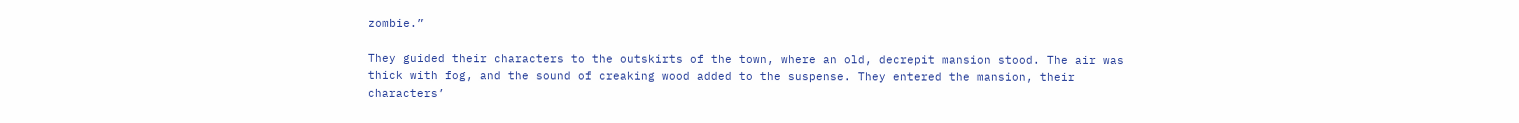zombie.”

They guided their characters to the outskirts of the town, where an old, decrepit mansion stood. The air was thick with fog, and the sound of creaking wood added to the suspense. They entered the mansion, their characters’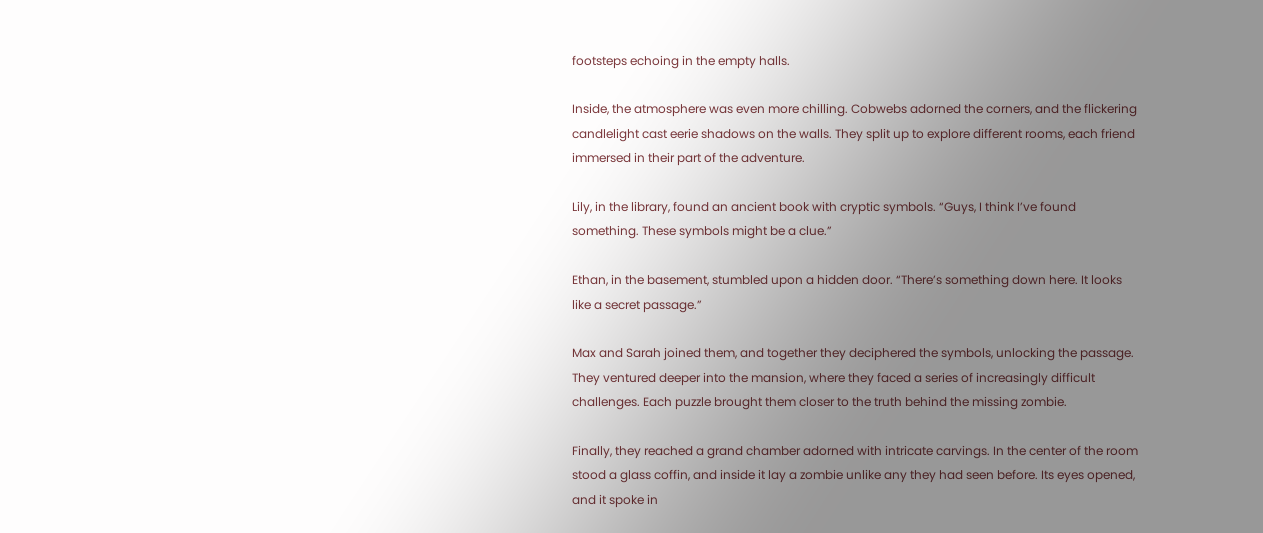footsteps echoing in the empty halls.

Inside, the atmosphere was even more chilling. Cobwebs adorned the corners, and the flickering candlelight cast eerie shadows on the walls. They split up to explore different rooms, each friend immersed in their part of the adventure.

Lily, in the library, found an ancient book with cryptic symbols. “Guys, I think I’ve found something. These symbols might be a clue.”

Ethan, in the basement, stumbled upon a hidden door. “There’s something down here. It looks like a secret passage.”

Max and Sarah joined them, and together they deciphered the symbols, unlocking the passage. They ventured deeper into the mansion, where they faced a series of increasingly difficult challenges. Each puzzle brought them closer to the truth behind the missing zombie.

Finally, they reached a grand chamber adorned with intricate carvings. In the center of the room stood a glass coffin, and inside it lay a zombie unlike any they had seen before. Its eyes opened, and it spoke in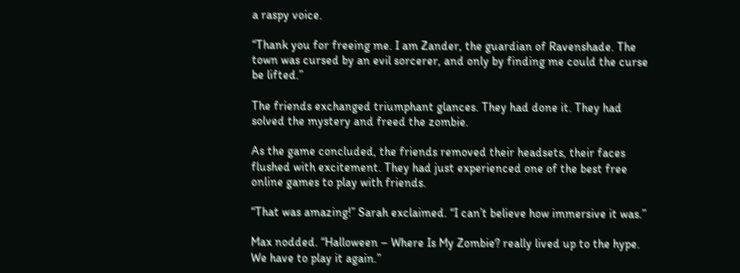a raspy voice.

“Thank you for freeing me. I am Zander, the guardian of Ravenshade. The town was cursed by an evil sorcerer, and only by finding me could the curse be lifted.”

The friends exchanged triumphant glances. They had done it. They had solved the mystery and freed the zombie.

As the game concluded, the friends removed their headsets, their faces flushed with excitement. They had just experienced one of the best free online games to play with friends.

“That was amazing!” Sarah exclaimed. “I can’t believe how immersive it was.”

Max nodded. “Halloween – Where Is My Zombie? really lived up to the hype. We have to play it again.”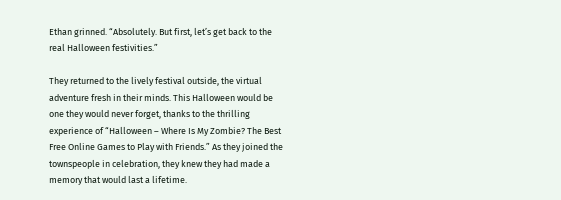Ethan grinned. “Absolutely. But first, let’s get back to the real Halloween festivities.”

They returned to the lively festival outside, the virtual adventure fresh in their minds. This Halloween would be one they would never forget, thanks to the thrilling experience of “Halloween – Where Is My Zombie? The Best Free Online Games to Play with Friends.” As they joined the townspeople in celebration, they knew they had made a memory that would last a lifetime.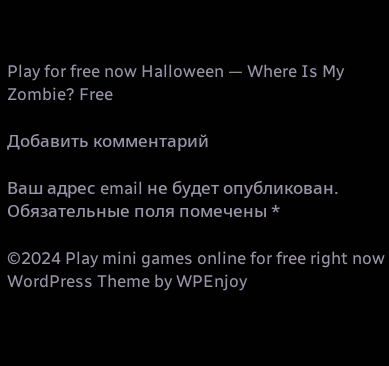Play for free now Halloween — Where Is My Zombie? Free

Добавить комментарий

Ваш адрес email не будет опубликован. Обязательные поля помечены *

©2024 Play mini games online for free right now WordPress Theme by WPEnjoy